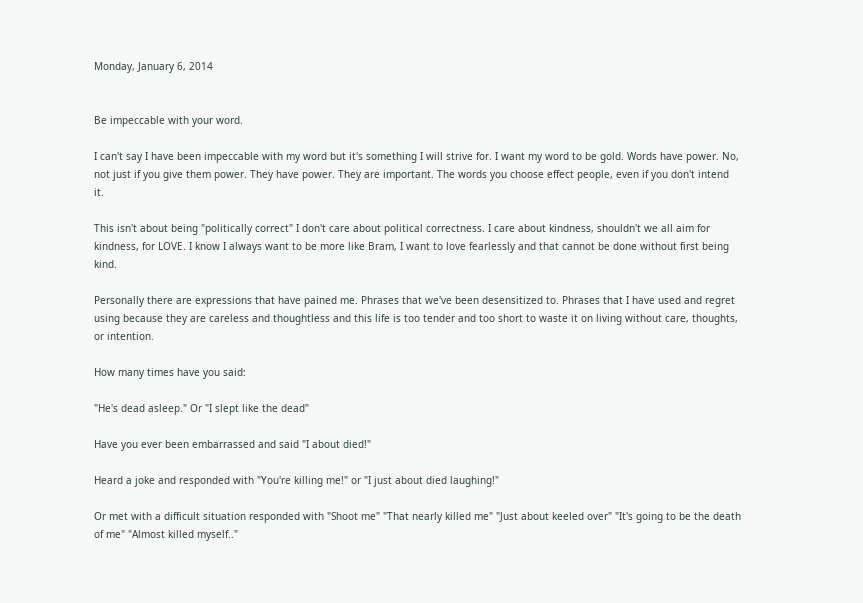Monday, January 6, 2014


Be impeccable with your word.

I can't say I have been impeccable with my word but it's something I will strive for. I want my word to be gold. Words have power. No, not just if you give them power. They have power. They are important. The words you choose effect people, even if you don't intend it.

This isn't about being "politically correct" I don't care about political correctness. I care about kindness, shouldn't we all aim for kindness, for LOVE. I know I always want to be more like Bram, I want to love fearlessly and that cannot be done without first being kind.

Personally there are expressions that have pained me. Phrases that we've been desensitized to. Phrases that I have used and regret using because they are careless and thoughtless and this life is too tender and too short to waste it on living without care, thoughts, or intention.

How many times have you said:

"He's dead asleep." Or "I slept like the dead"

Have you ever been embarrassed and said "I about died!"

Heard a joke and responded with "You're killing me!" or "I just about died laughing!"

Or met with a difficult situation responded with "Shoot me" "That nearly killed me" "Just about keeled over" "It's going to be the death of me" "Almost killed myself.."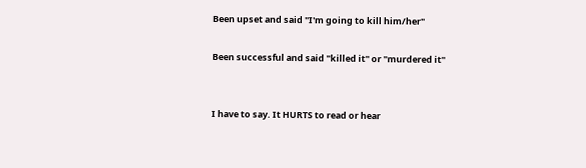Been upset and said "I'm going to kill him/her"

Been successful and said "killed it" or "murdered it"


I have to say. It HURTS to read or hear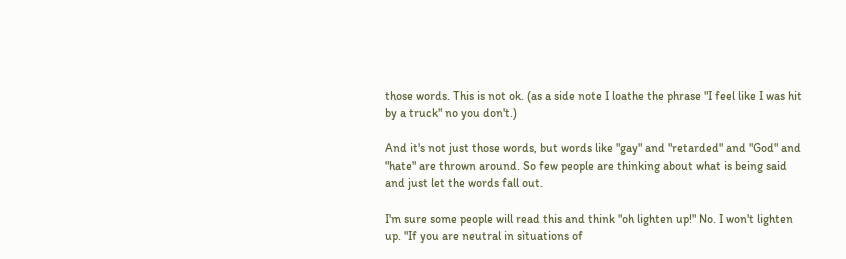those words. This is not ok. (as a side note I loathe the phrase "I feel like I was hit by a truck" no you don't.)

And it's not just those words, but words like "gay" and "retarded" and "God" and "hate" are thrown around. So few people are thinking about what is being said and just let the words fall out.

I'm sure some people will read this and think "oh lighten up!" No. I won't lighten up. "If you are neutral in situations of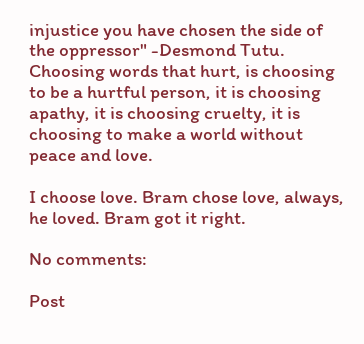injustice you have chosen the side of the oppressor" -Desmond Tutu. Choosing words that hurt, is choosing to be a hurtful person, it is choosing apathy, it is choosing cruelty, it is choosing to make a world without peace and love.

I choose love. Bram chose love, always, he loved. Bram got it right.

No comments:

Post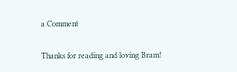a Comment

Thanks for reading and loving Bram!